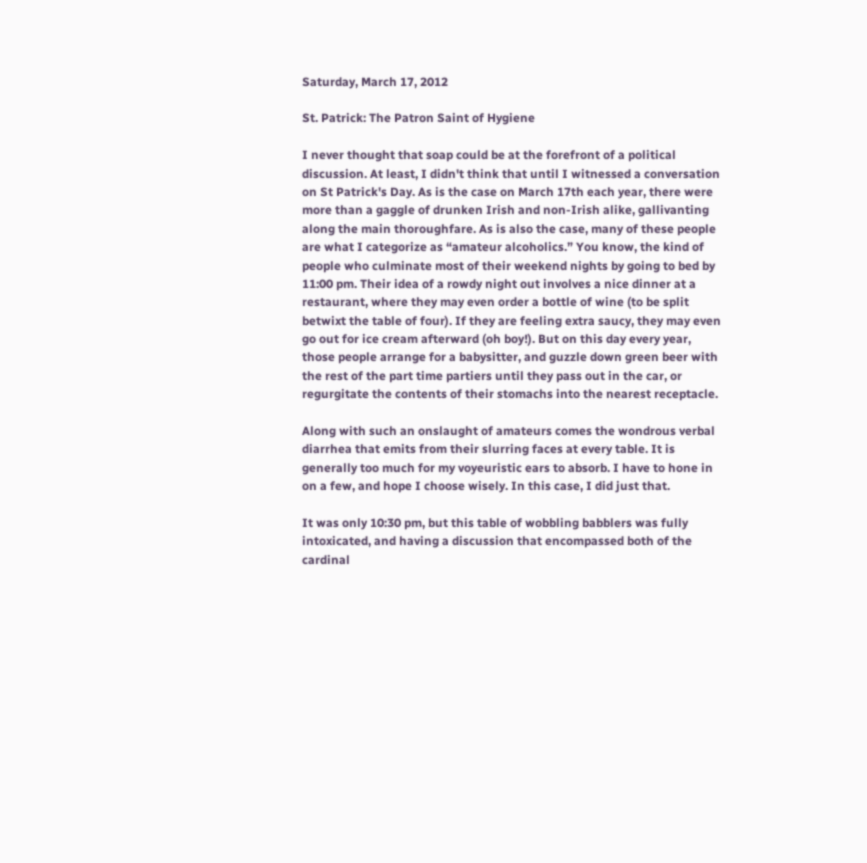Saturday, March 17, 2012

St. Patrick: The Patron Saint of Hygiene

I never thought that soap could be at the forefront of a political discussion. At least, I didn't think that until I witnessed a conversation on St Patrick's Day. As is the case on March 17th each year, there were more than a gaggle of drunken Irish and non-Irish alike, gallivanting along the main thoroughfare. As is also the case, many of these people are what I categorize as “amateur alcoholics.” You know, the kind of people who culminate most of their weekend nights by going to bed by 11:00 pm. Their idea of a rowdy night out involves a nice dinner at a restaurant, where they may even order a bottle of wine (to be split betwixt the table of four). If they are feeling extra saucy, they may even go out for ice cream afterward (oh boy!). But on this day every year, those people arrange for a babysitter, and guzzle down green beer with the rest of the part time partiers until they pass out in the car, or regurgitate the contents of their stomachs into the nearest receptacle.

Along with such an onslaught of amateurs comes the wondrous verbal diarrhea that emits from their slurring faces at every table. It is generally too much for my voyeuristic ears to absorb. I have to hone in on a few, and hope I choose wisely. In this case, I did just that.

It was only 10:30 pm, but this table of wobbling babblers was fully intoxicated, and having a discussion that encompassed both of the cardinal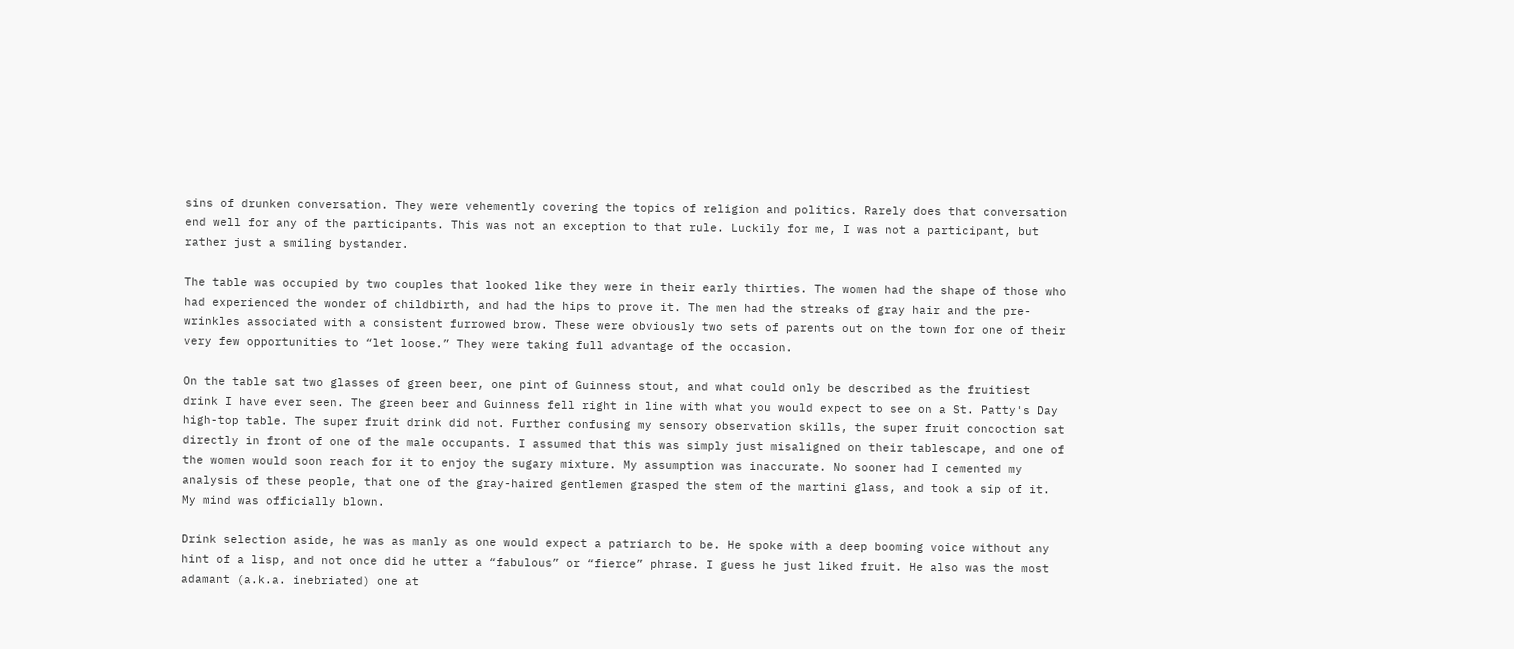sins of drunken conversation. They were vehemently covering the topics of religion and politics. Rarely does that conversation end well for any of the participants. This was not an exception to that rule. Luckily for me, I was not a participant, but rather just a smiling bystander.

The table was occupied by two couples that looked like they were in their early thirties. The women had the shape of those who had experienced the wonder of childbirth, and had the hips to prove it. The men had the streaks of gray hair and the pre-wrinkles associated with a consistent furrowed brow. These were obviously two sets of parents out on the town for one of their very few opportunities to “let loose.” They were taking full advantage of the occasion.

On the table sat two glasses of green beer, one pint of Guinness stout, and what could only be described as the fruitiest drink I have ever seen. The green beer and Guinness fell right in line with what you would expect to see on a St. Patty's Day high-top table. The super fruit drink did not. Further confusing my sensory observation skills, the super fruit concoction sat directly in front of one of the male occupants. I assumed that this was simply just misaligned on their tablescape, and one of the women would soon reach for it to enjoy the sugary mixture. My assumption was inaccurate. No sooner had I cemented my analysis of these people, that one of the gray-haired gentlemen grasped the stem of the martini glass, and took a sip of it. My mind was officially blown.

Drink selection aside, he was as manly as one would expect a patriarch to be. He spoke with a deep booming voice without any hint of a lisp, and not once did he utter a “fabulous” or “fierce” phrase. I guess he just liked fruit. He also was the most adamant (a.k.a. inebriated) one at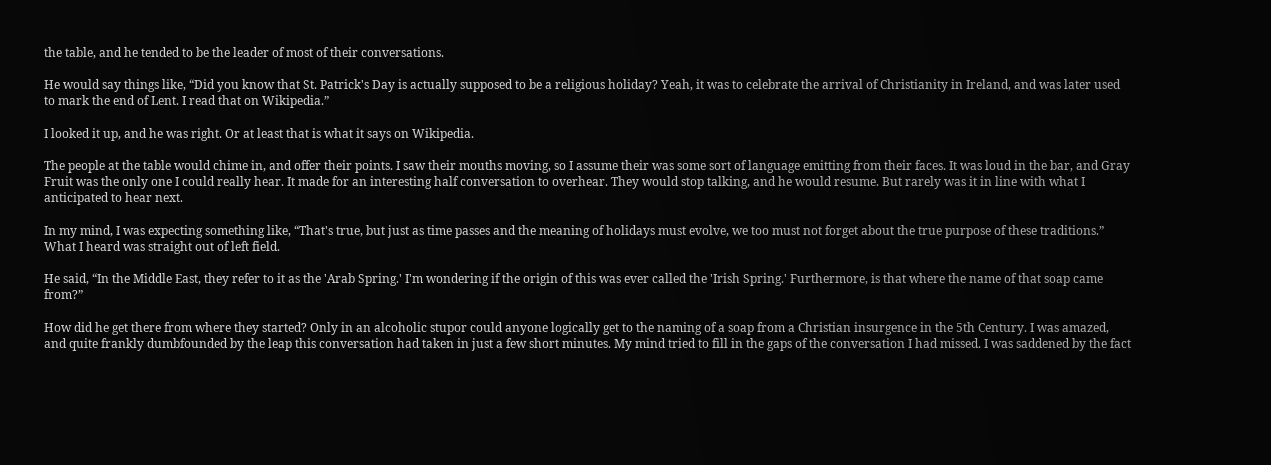the table, and he tended to be the leader of most of their conversations.

He would say things like, “Did you know that St. Patrick's Day is actually supposed to be a religious holiday? Yeah, it was to celebrate the arrival of Christianity in Ireland, and was later used to mark the end of Lent. I read that on Wikipedia.”

I looked it up, and he was right. Or at least that is what it says on Wikipedia.

The people at the table would chime in, and offer their points. I saw their mouths moving, so I assume their was some sort of language emitting from their faces. It was loud in the bar, and Gray Fruit was the only one I could really hear. It made for an interesting half conversation to overhear. They would stop talking, and he would resume. But rarely was it in line with what I anticipated to hear next.

In my mind, I was expecting something like, “That's true, but just as time passes and the meaning of holidays must evolve, we too must not forget about the true purpose of these traditions.” What I heard was straight out of left field.

He said, “In the Middle East, they refer to it as the 'Arab Spring.' I'm wondering if the origin of this was ever called the 'Irish Spring.' Furthermore, is that where the name of that soap came from?”

How did he get there from where they started? Only in an alcoholic stupor could anyone logically get to the naming of a soap from a Christian insurgence in the 5th Century. I was amazed, and quite frankly dumbfounded by the leap this conversation had taken in just a few short minutes. My mind tried to fill in the gaps of the conversation I had missed. I was saddened by the fact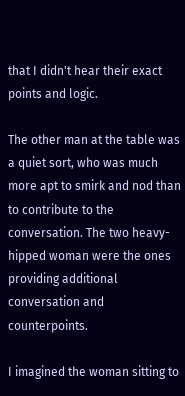that I didn't hear their exact points and logic.

The other man at the table was a quiet sort, who was much more apt to smirk and nod than to contribute to the conversation. The two heavy-hipped woman were the ones providing additional conversation and counterpoints.

I imagined the woman sitting to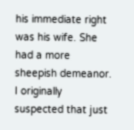his immediate right was his wife. She had a more sheepish demeanor. I originally suspected that just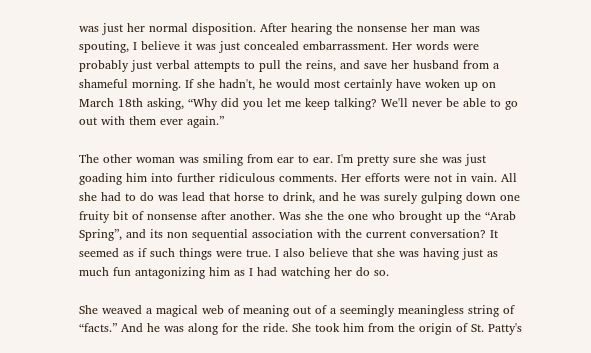was just her normal disposition. After hearing the nonsense her man was spouting, I believe it was just concealed embarrassment. Her words were probably just verbal attempts to pull the reins, and save her husband from a shameful morning. If she hadn't, he would most certainly have woken up on March 18th asking, “Why did you let me keep talking? We'll never be able to go out with them ever again.”

The other woman was smiling from ear to ear. I'm pretty sure she was just goading him into further ridiculous comments. Her efforts were not in vain. All she had to do was lead that horse to drink, and he was surely gulping down one fruity bit of nonsense after another. Was she the one who brought up the “Arab Spring”, and its non sequential association with the current conversation? It seemed as if such things were true. I also believe that she was having just as much fun antagonizing him as I had watching her do so.

She weaved a magical web of meaning out of a seemingly meaningless string of “facts.” And he was along for the ride. She took him from the origin of St. Patty's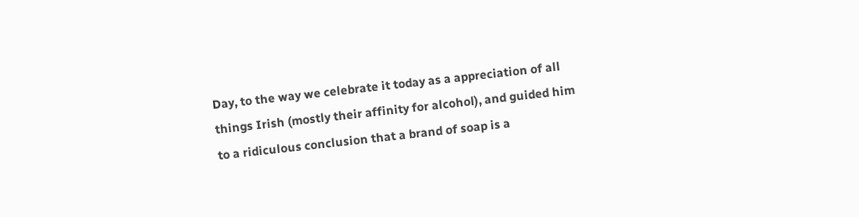Day, to the way we celebrate it today as a appreciation of all things Irish (mostly their affinity for alcohol), and guided him to a ridiculous conclusion that a brand of soap is a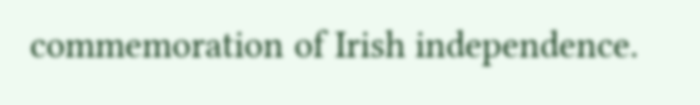commemoration of Irish independence.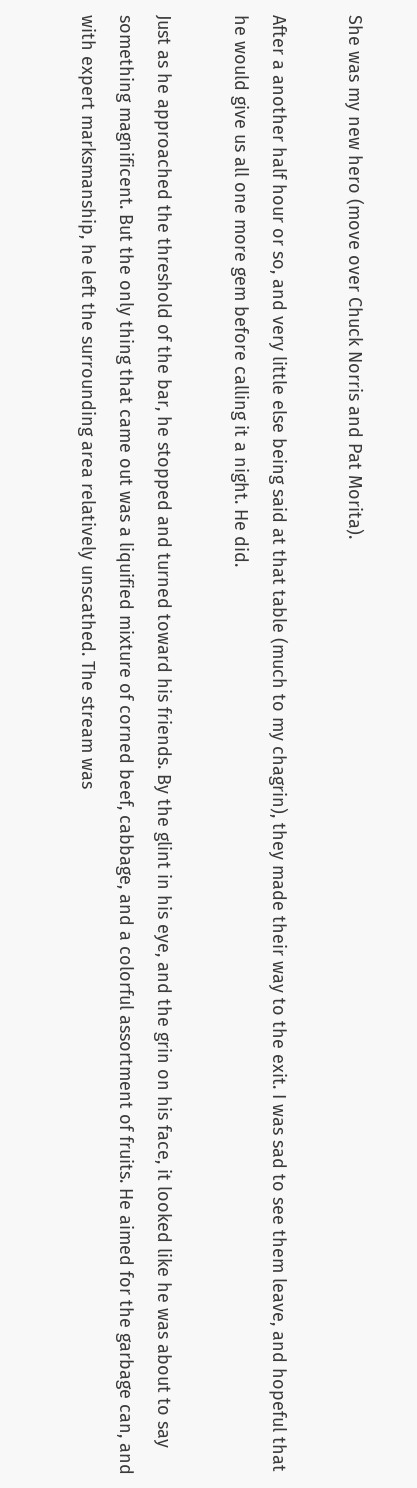She was my new hero (move over Chuck Norris and Pat Morita).

After a another half hour or so, and very little else being said at that table (much to my chagrin), they made their way to the exit. I was sad to see them leave, and hopeful that he would give us all one more gem before calling it a night. He did.

Just as he approached the threshold of the bar, he stopped and turned toward his friends. By the glint in his eye, and the grin on his face, it looked like he was about to say something magnificent. But the only thing that came out was a liquified mixture of corned beef, cabbage, and a colorful assortment of fruits. He aimed for the garbage can, and with expert marksmanship, he left the surrounding area relatively unscathed. The stream was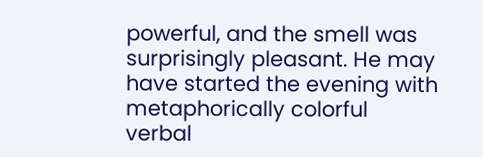powerful, and the smell was surprisingly pleasant. He may have started the evening with metaphorically colorful verbal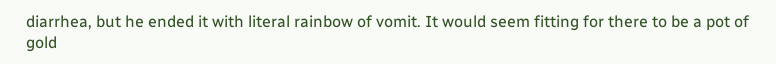diarrhea, but he ended it with literal rainbow of vomit. It would seem fitting for there to be a pot of gold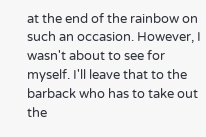at the end of the rainbow on such an occasion. However, I wasn't about to see for myself. I'll leave that to the barback who has to take out the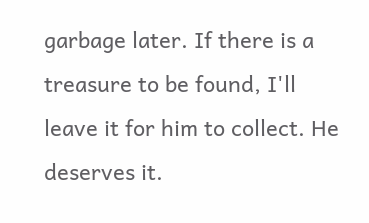garbage later. If there is a treasure to be found, I'll leave it for him to collect. He deserves it.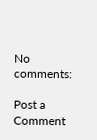No comments:

Post a Comment